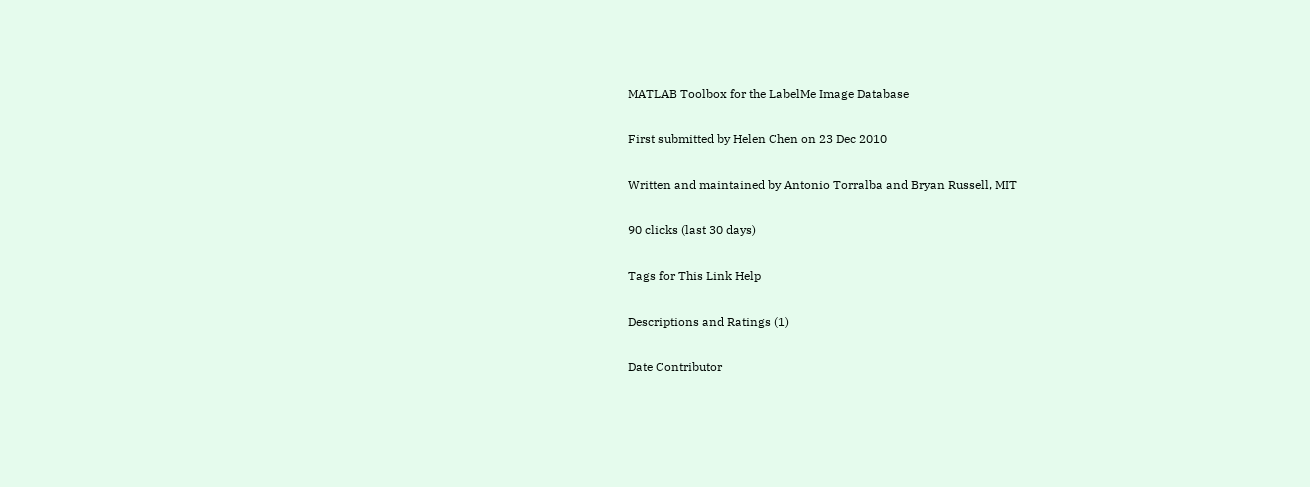MATLAB Toolbox for the LabelMe Image Database

First submitted by Helen Chen on 23 Dec 2010

Written and maintained by Antonio Torralba and Bryan Russell, MIT

90 clicks (last 30 days)

Tags for This Link Help

Descriptions and Ratings (1)

Date Contributor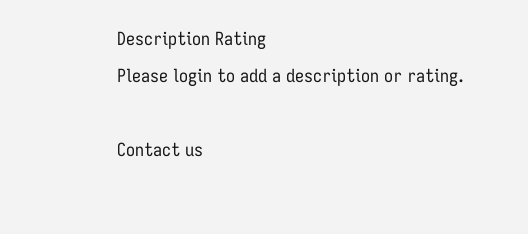Description Rating
Please login to add a description or rating.

Contact us